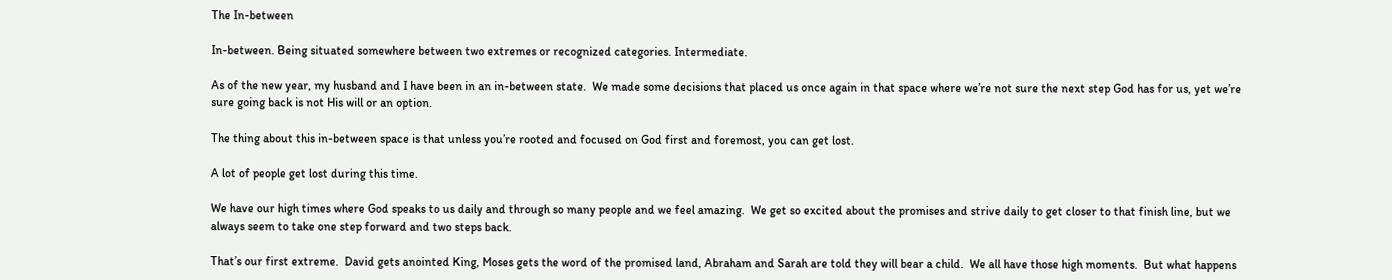The In-between

In-between. Being situated somewhere between two extremes or recognized categories. Intermediate.

As of the new year, my husband and I have been in an in-between state.  We made some decisions that placed us once again in that space where we’re not sure the next step God has for us, yet we’re sure going back is not His will or an option.

The thing about this in-between space is that unless you’re rooted and focused on God first and foremost, you can get lost.

A lot of people get lost during this time.

We have our high times where God speaks to us daily and through so many people and we feel amazing.  We get so excited about the promises and strive daily to get closer to that finish line, but we always seem to take one step forward and two steps back.

That’s our first extreme.  David gets anointed King, Moses gets the word of the promised land, Abraham and Sarah are told they will bear a child.  We all have those high moments.  But what happens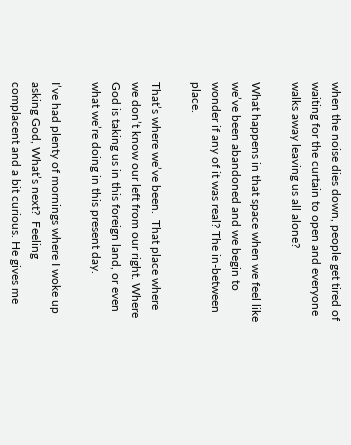when the noise dies down, people get tired of waiting for the curtain to open and everyone walks away leaving us all alone?

What happens in that space when we feel like we’ve been abandoned and we begin to wonder if any of it was real? The in-between place.

That’s where we’ve been.  That place where we don’t know our left from our right. Where God is taking us in this foreign land, or even what we’re doing in this present day.

I’ve had plenty of mornings where I woke up asking God, What’s next?  Feeling complacent and a bit curious. He gives me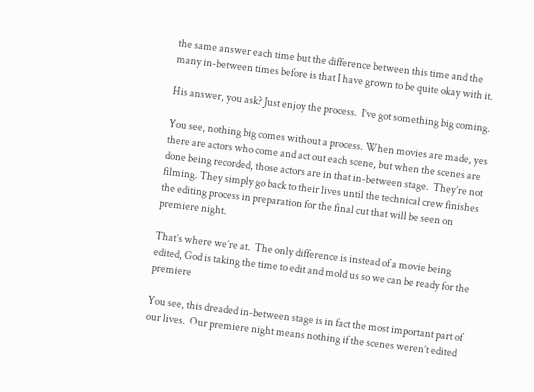the same answer each time but the difference between this time and the many in-between times before is that I have grown to be quite okay with it.

His answer, you ask? Just enjoy the process.  I’ve got something big coming.

You see, nothing big comes without a process. When movies are made, yes there are actors who come and act out each scene, but when the scenes are done being recorded, those actors are in that in-between stage.  They’re not filming. They simply go back to their lives until the technical crew finishes the editing process in preparation for the final cut that will be seen on premiere night.

That’s where we’re at.  The only difference is instead of a movie being edited, God is taking the time to edit and mold us so we can be ready for the premiere

You see, this dreaded in-between stage is in fact the most important part of our lives.  Our premiere night means nothing if the scenes weren’t edited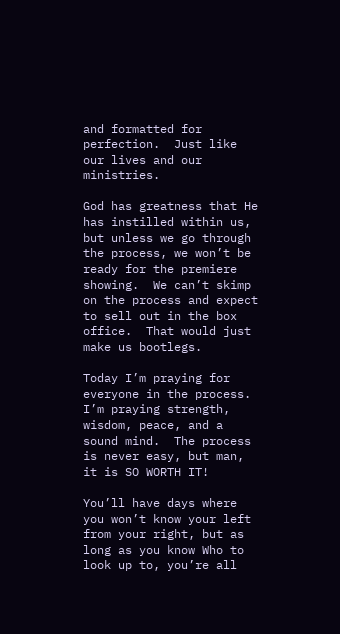and formatted for perfection.  Just like our lives and our ministries.

God has greatness that He has instilled within us, but unless we go through the process, we won’t be ready for the premiere showing.  We can’t skimp on the process and expect to sell out in the box office.  That would just make us bootlegs.

Today I’m praying for everyone in the process.  I’m praying strength, wisdom, peace, and a sound mind.  The process is never easy, but man, it is SO WORTH IT!

You’ll have days where you won’t know your left from your right, but as long as you know Who to look up to, you’re all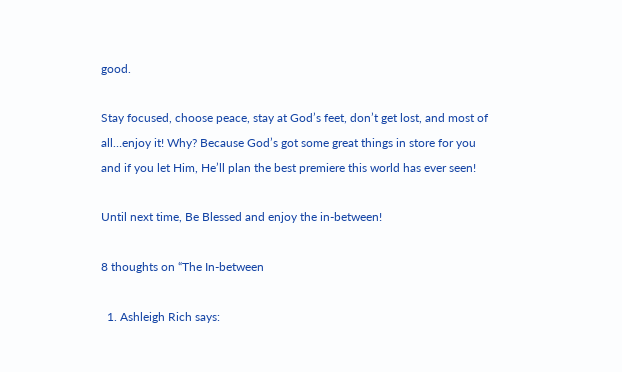good.

Stay focused, choose peace, stay at God’s feet, don’t get lost, and most of all…enjoy it! Why? Because God’s got some great things in store for you and if you let Him, He’ll plan the best premiere this world has ever seen!

Until next time, Be Blessed and enjoy the in-between!

8 thoughts on “The In-between

  1. Ashleigh Rich says: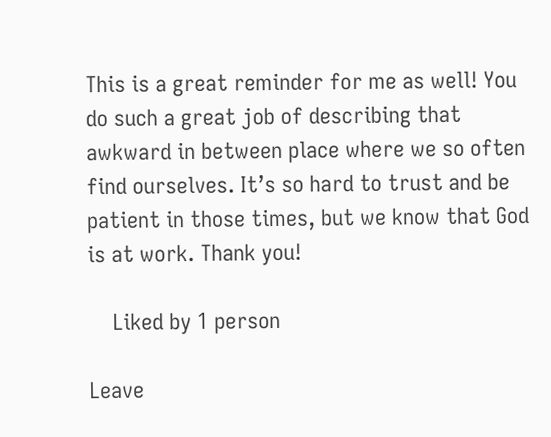This is a great reminder for me as well! You do such a great job of describing that awkward in between place where we so often find ourselves. It’s so hard to trust and be patient in those times, but we know that God is at work. Thank you!

    Liked by 1 person

Leave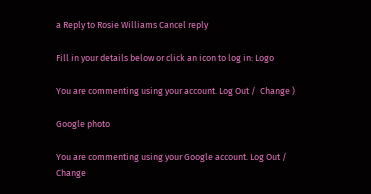a Reply to Rosie Williams Cancel reply

Fill in your details below or click an icon to log in: Logo

You are commenting using your account. Log Out /  Change )

Google photo

You are commenting using your Google account. Log Out /  Change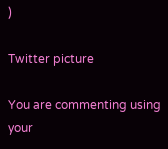)

Twitter picture

You are commenting using your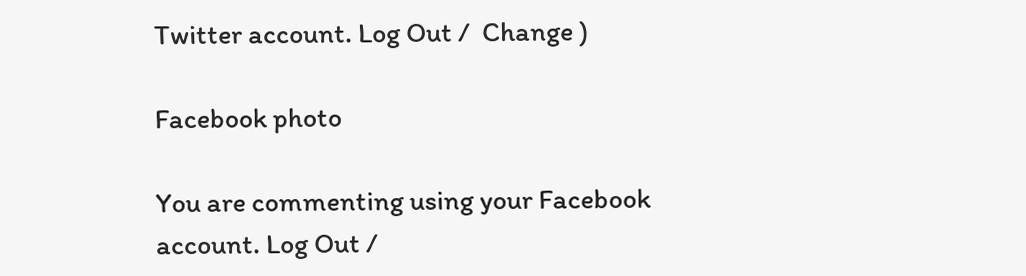Twitter account. Log Out /  Change )

Facebook photo

You are commenting using your Facebook account. Log Out /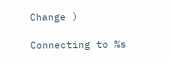Change )

Connecting to %s